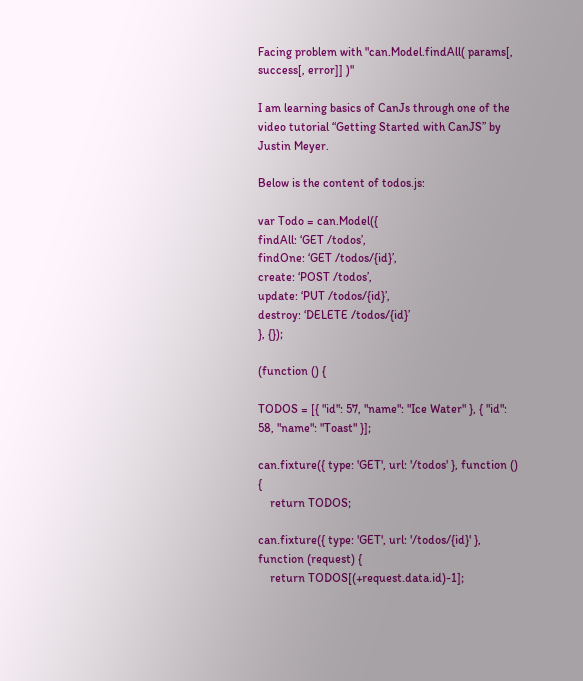Facing problem with "can.Model.findAll( params[, success[, error]] )"

I am learning basics of CanJs through one of the video tutorial “Getting Started with CanJS” by Justin Meyer.

Below is the content of todos.js:

var Todo = can.Model({
findAll: ‘GET /todos’,
findOne: ‘GET /todos/{id}’,
create: ‘POST /todos’,
update: ‘PUT /todos/{id}’,
destroy: ‘DELETE /todos/{id}’
}, {});

(function () {

TODOS = [{ "id": 57, "name": "Ice Water" }, { "id": 58, "name": "Toast" }];

can.fixture({ type: 'GET', url: '/todos' }, function () {
    return TODOS;

can.fixture({ type: 'GET', url: '/todos/{id}' }, function (request) {
    return TODOS[(+request.data.id)-1];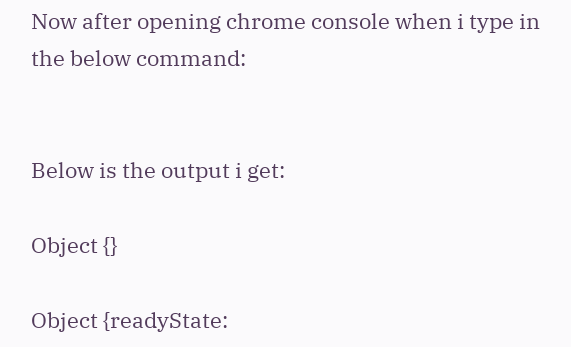Now after opening chrome console when i type in the below command:


Below is the output i get:

Object {}

Object {readyState: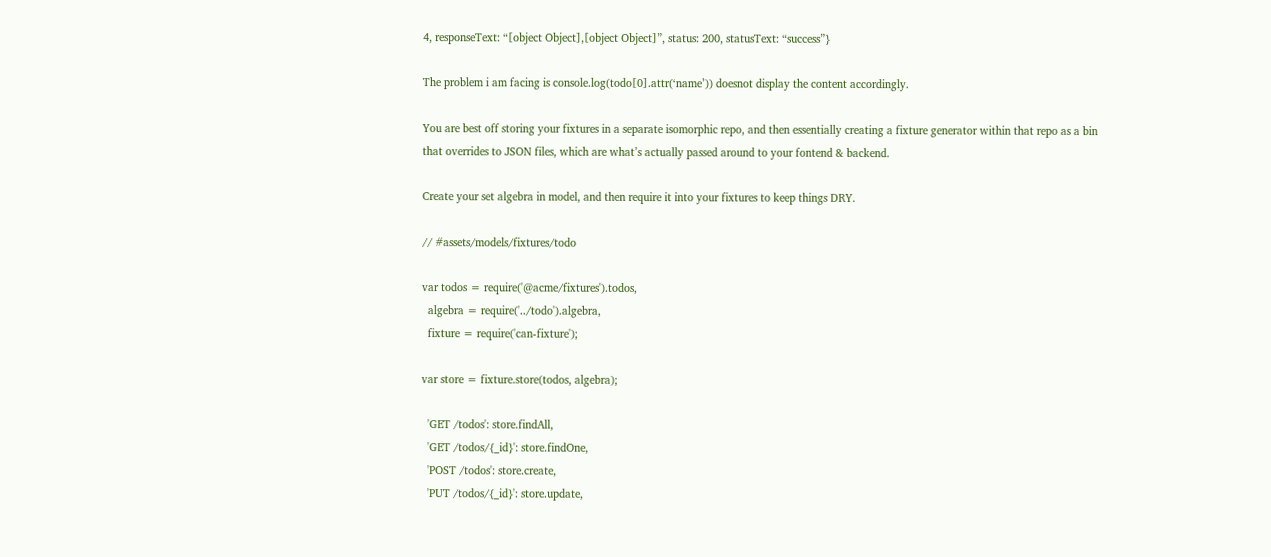4, responseText: “[object Object],[object Object]”, status: 200, statusText: “success”}

The problem i am facing is console.log(todo[0].attr(‘name’)) doesnot display the content accordingly.

You are best off storing your fixtures in a separate isomorphic repo, and then essentially creating a fixture generator within that repo as a bin that overrides to JSON files, which are what’s actually passed around to your fontend & backend.

Create your set algebra in model, and then require it into your fixtures to keep things DRY.

// #assets/models/fixtures/todo

var todos = require('@acme/fixtures').todos,
  algebra = require('../todo').algebra,
  fixture = require('can-fixture');

var store = fixture.store(todos, algebra);

  'GET /todos': store.findAll,
  'GET /todos/{_id}': store.findOne,
  'POST /todos': store.create,
  'PUT /todos/{_id}': store.update,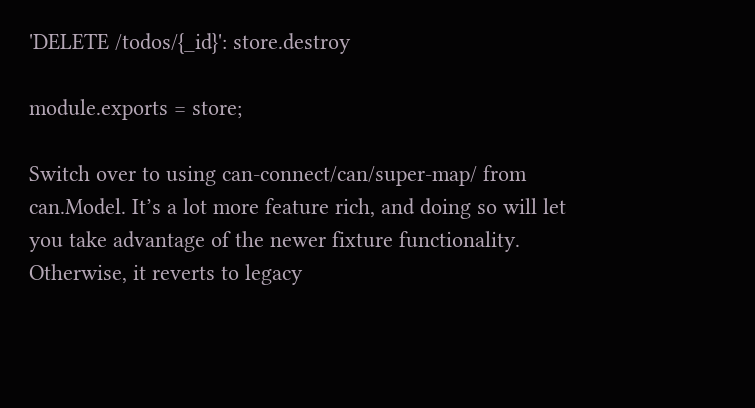'DELETE /todos/{_id}': store.destroy

module.exports = store;

Switch over to using can-connect/can/super-map/ from can.Model. It’s a lot more feature rich, and doing so will let you take advantage of the newer fixture functionality. Otherwise, it reverts to legacy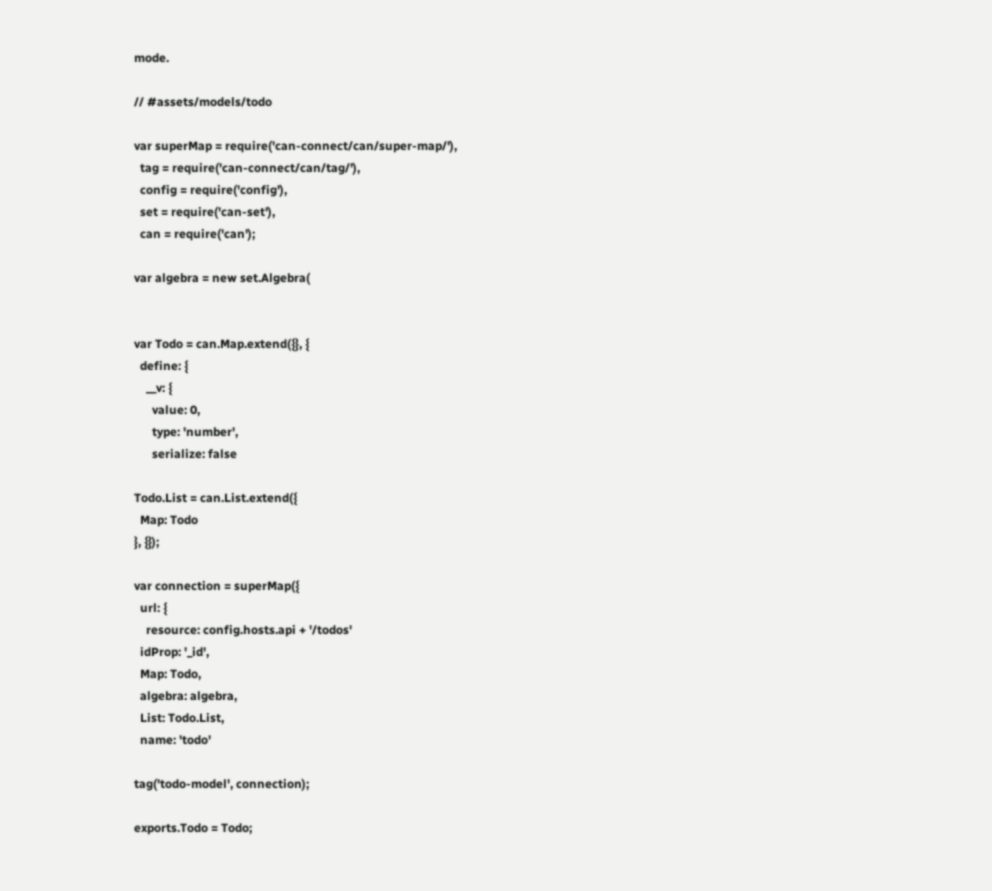mode.

// #assets/models/todo

var superMap = require('can-connect/can/super-map/'),
  tag = require('can-connect/can/tag/'),
  config = require('config'),
  set = require('can-set'),
  can = require('can');

var algebra = new set.Algebra(


var Todo = can.Map.extend({}, {
  define: {
    __v: {
      value: 0,
      type: 'number',
      serialize: false

Todo.List = can.List.extend({
  Map: Todo
}, {});

var connection = superMap({
  url: {
    resource: config.hosts.api + '/todos'
  idProp: '_id',
  Map: Todo,
  algebra: algebra,
  List: Todo.List,
  name: 'todo'

tag('todo-model', connection);

exports.Todo = Todo;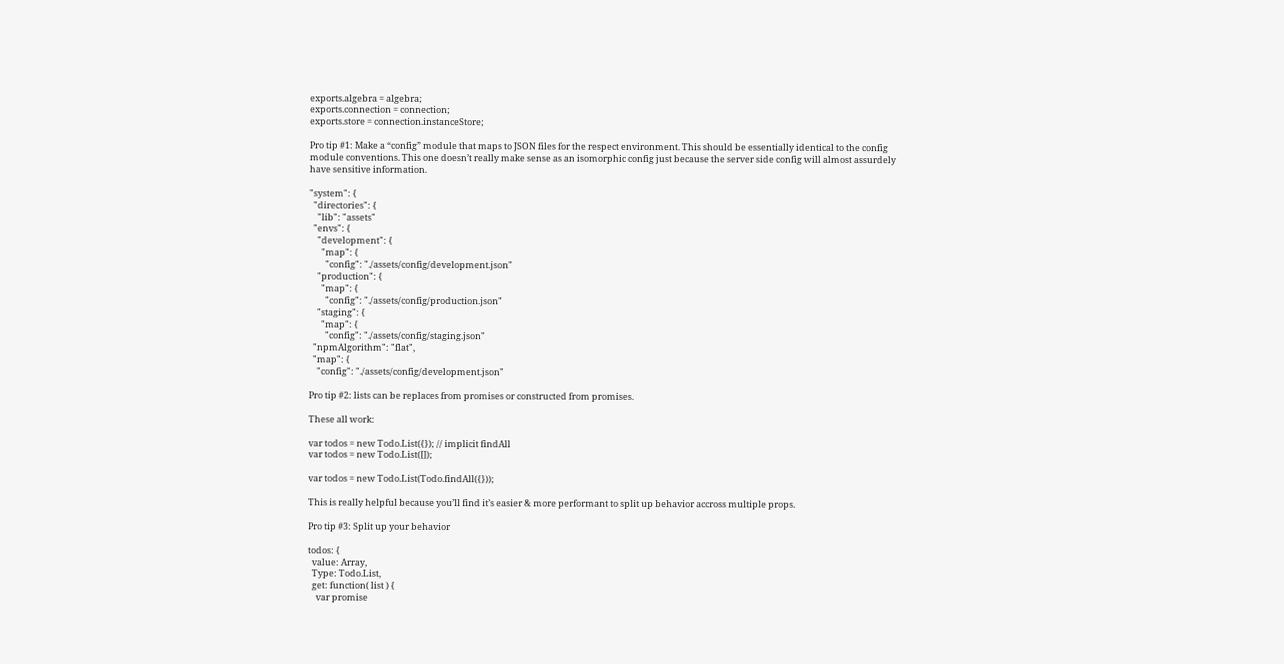exports.algebra = algebra;
exports.connection = connection;
exports.store = connection.instanceStore;

Pro tip #1: Make a “config” module that maps to JSON files for the respect environment. This should be essentially identical to the config module conventions. This one doesn’t really make sense as an isomorphic config just because the server side config will almost assurdely have sensitive information.

"system": {
  "directories": {
    "lib": "assets"
  "envs": {
    "development": {
      "map": {
        "config": "./assets/config/development.json"
    "production": {
      "map": {
        "config": "./assets/config/production.json"
    "staging": {
      "map": {
        "config": "./assets/config/staging.json"
  "npmAlgorithm": "flat",
  "map": {
    "config": "./assets/config/development.json"

Pro tip #2: lists can be replaces from promises or constructed from promises.

These all work:

var todos = new Todo.List({}); // implicit findAll
var todos = new Todo.List([]);

var todos = new Todo.List(Todo.findAll({}));

This is really helpful because you’ll find it’s easier & more performant to split up behavior accross multiple props.

Pro tip #3: Split up your behavior

todos: {
  value: Array,
  Type: Todo.List,
  get: function( list ) {
    var promise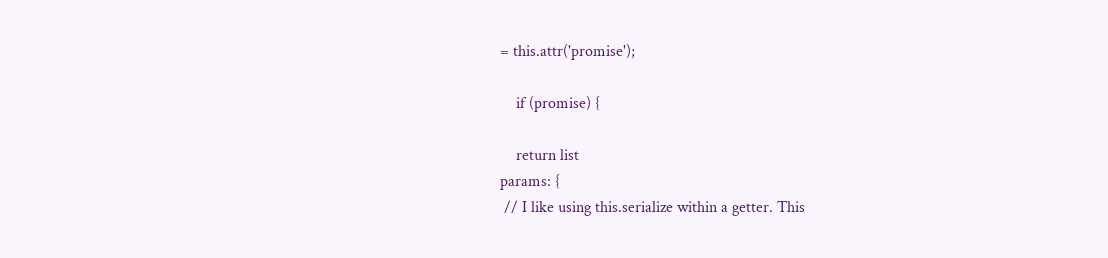= this.attr('promise');

    if (promise) {

    return list
params: {
 // I like using this.serialize within a getter. This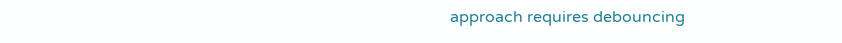approach requires debouncing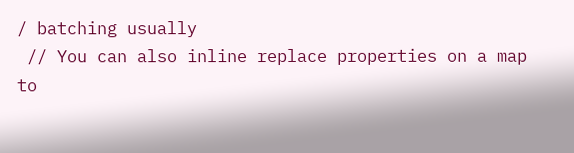/ batching usually
 // You can also inline replace properties on a map to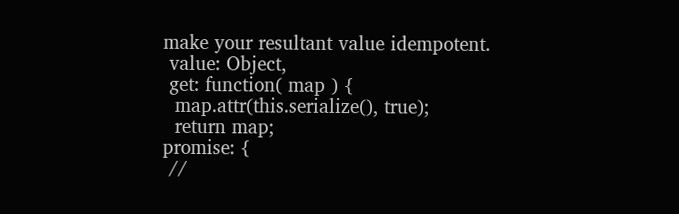make your resultant value idempotent.
 value: Object,
 get: function( map ) {
  map.attr(this.serialize(), true);
  return map;
promise: {
 //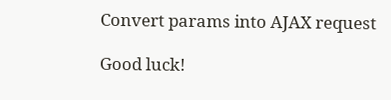Convert params into AJAX request

Good luck!